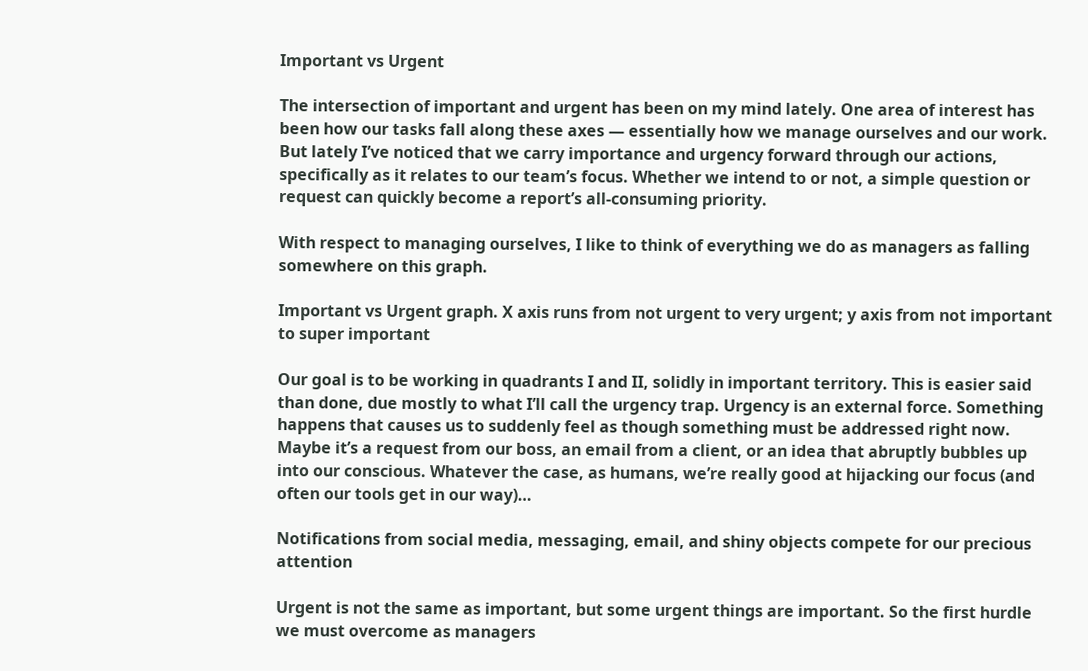Important vs Urgent

The intersection of important and urgent has been on my mind lately. One area of interest has been how our tasks fall along these axes — essentially how we manage ourselves and our work. But lately I’ve noticed that we carry importance and urgency forward through our actions, specifically as it relates to our team’s focus. Whether we intend to or not, a simple question or request can quickly become a report’s all-consuming priority.

With respect to managing ourselves, I like to think of everything we do as managers as falling somewhere on this graph.

Important vs Urgent graph. X axis runs from not urgent to very urgent; y axis from not important to super important

Our goal is to be working in quadrants I and II, solidly in important territory. This is easier said than done, due mostly to what I’ll call the urgency trap. Urgency is an external force. Something happens that causes us to suddenly feel as though something must be addressed right now. Maybe it’s a request from our boss, an email from a client, or an idea that abruptly bubbles up into our conscious. Whatever the case, as humans, we’re really good at hijacking our focus (and often our tools get in our way)…

Notifications from social media, messaging, email, and shiny objects compete for our precious attention

Urgent is not the same as important, but some urgent things are important. So the first hurdle we must overcome as managers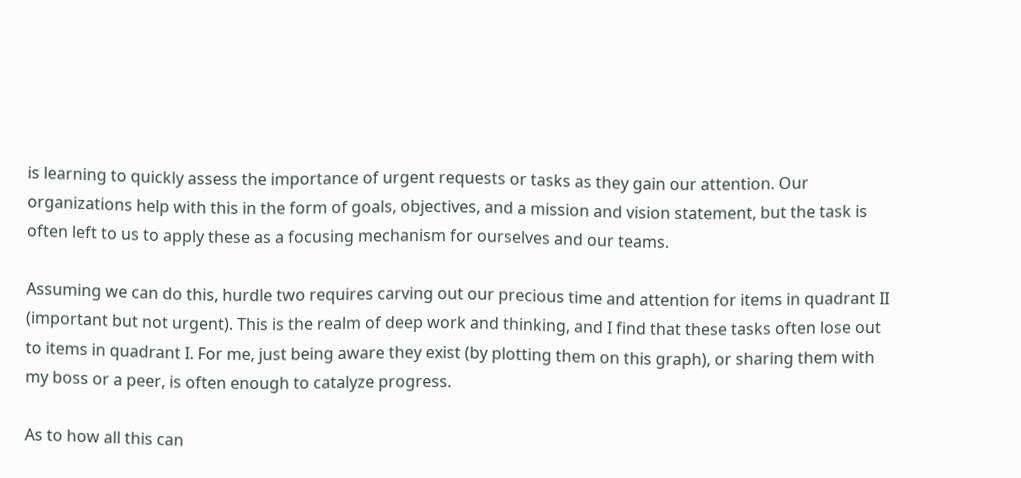is learning to quickly assess the importance of urgent requests or tasks as they gain our attention. Our organizations help with this in the form of goals, objectives, and a mission and vision statement, but the task is often left to us to apply these as a focusing mechanism for ourselves and our teams.

Assuming we can do this, hurdle two requires carving out our precious time and attention for items in quadrant II (important but not urgent). This is the realm of deep work and thinking, and I find that these tasks often lose out to items in quadrant I. For me, just being aware they exist (by plotting them on this graph), or sharing them with my boss or a peer, is often enough to catalyze progress.

As to how all this can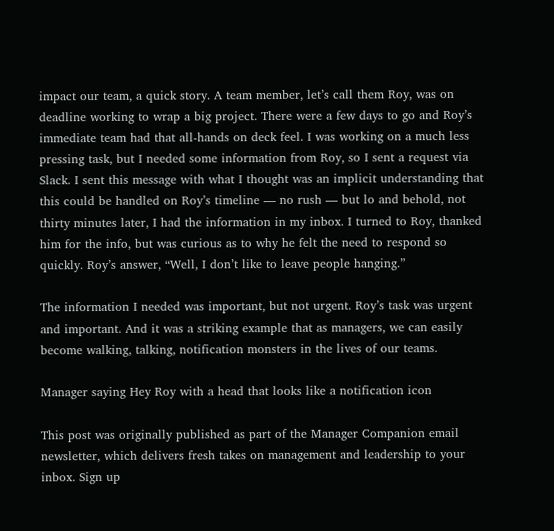impact our team, a quick story. A team member, let’s call them Roy, was on deadline working to wrap a big project. There were a few days to go and Roy’s immediate team had that all-hands on deck feel. I was working on a much less pressing task, but I needed some information from Roy, so I sent a request via Slack. I sent this message with what I thought was an implicit understanding that this could be handled on Roy’s timeline — no rush — but lo and behold, not thirty minutes later, I had the information in my inbox. I turned to Roy, thanked him for the info, but was curious as to why he felt the need to respond so quickly. Roy’s answer, “Well, I don’t like to leave people hanging.”

The information I needed was important, but not urgent. Roy’s task was urgent and important. And it was a striking example that as managers, we can easily become walking, talking, notification monsters in the lives of our teams.

Manager saying Hey Roy with a head that looks like a notification icon

This post was originally published as part of the Manager Companion email newsletter, which delivers fresh takes on management and leadership to your inbox. Sign up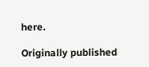here.

Originally published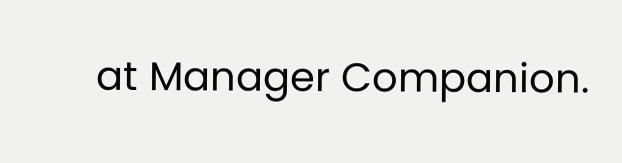at Manager Companion.